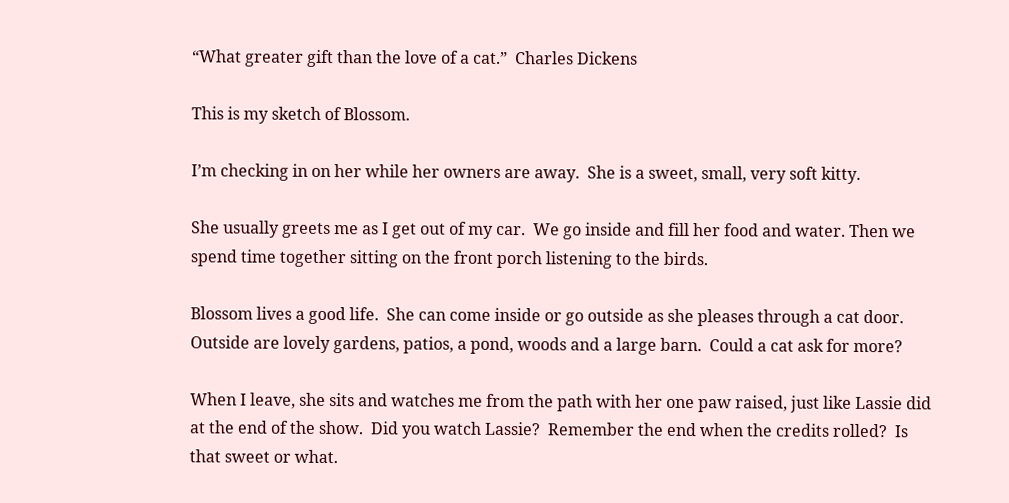“What greater gift than the love of a cat.”  Charles Dickens

This is my sketch of Blossom.

I’m checking in on her while her owners are away.  She is a sweet, small, very soft kitty.

She usually greets me as I get out of my car.  We go inside and fill her food and water. Then we spend time together sitting on the front porch listening to the birds.

Blossom lives a good life.  She can come inside or go outside as she pleases through a cat door. Outside are lovely gardens, patios, a pond, woods and a large barn.  Could a cat ask for more?

When I leave, she sits and watches me from the path with her one paw raised, just like Lassie did at the end of the show.  Did you watch Lassie?  Remember the end when the credits rolled?  Is that sweet or what.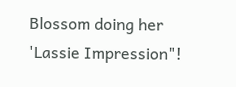Blossom doing her 'Lassie Impression"!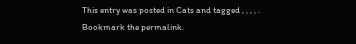This entry was posted in Cats and tagged , , , , . Bookmark the permalink.